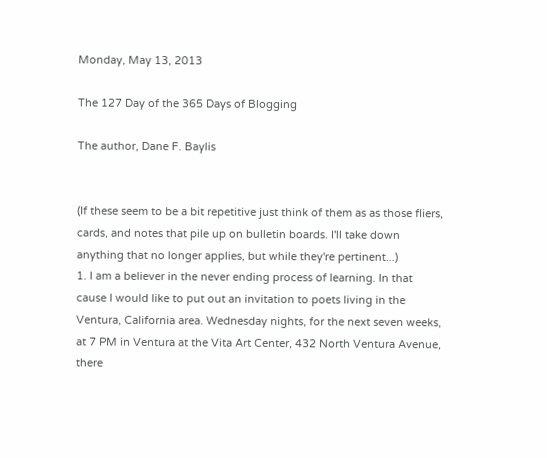Monday, May 13, 2013

The 127 Day of the 365 Days of Blogging

The author, Dane F. Baylis


(If these seem to be a bit repetitive just think of them as as those fliers, cards, and notes that pile up on bulletin boards. I'll take down anything that no longer applies, but while they're pertinent...)
1. I am a believer in the never ending process of learning. In that cause I would like to put out an invitation to poets living in the Ventura, California area. Wednesday nights, for the next seven weeks, at 7 PM in Ventura at the Vita Art Center, 432 North Ventura Avenue, there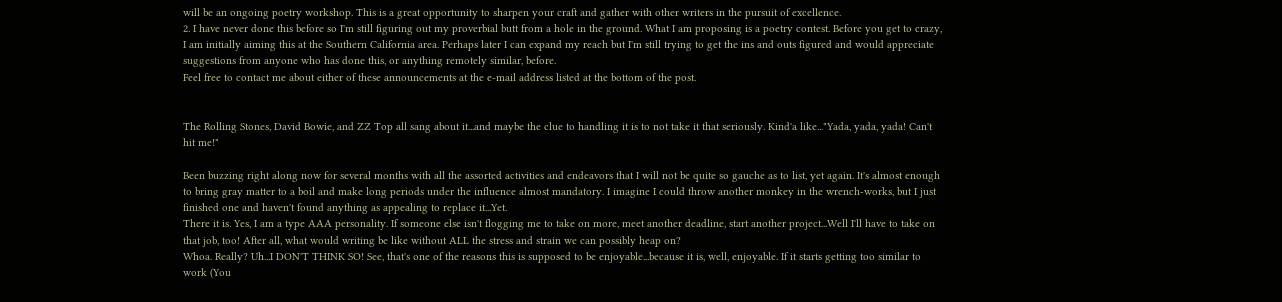will be an ongoing poetry workshop. This is a great opportunity to sharpen your craft and gather with other writers in the pursuit of excellence.
2. I have never done this before so I'm still figuring out my proverbial butt from a hole in the ground. What I am proposing is a poetry contest. Before you get to crazy, I am initially aiming this at the Southern California area. Perhaps later I can expand my reach but I'm still trying to get the ins and outs figured and would appreciate suggestions from anyone who has done this, or anything remotely similar, before.
Feel free to contact me about either of these announcements at the e-mail address listed at the bottom of the post.


The Rolling Stones, David Bowie, and ZZ Top all sang about it...and maybe the clue to handling it is to not take it that seriously. Kind'a like..."Yada, yada, yada! Can't hit me!"

Been buzzing right along now for several months with all the assorted activities and endeavors that I will not be quite so gauche as to list, yet again. It's almost enough to bring gray matter to a boil and make long periods under the influence almost mandatory. I imagine I could throw another monkey in the wrench-works, but I just finished one and haven't found anything as appealing to replace it...Yet.
There it is. Yes, I am a type AAA personality. If someone else isn't flogging me to take on more, meet another deadline, start another project...Well I'll have to take on that job, too! After all, what would writing be like without ALL the stress and strain we can possibly heap on?
Whoa. Really? Uh...I DON'T THINK SO! See, that's one of the reasons this is supposed to be enjoyable...because it is, well, enjoyable. If it starts getting too similar to work (You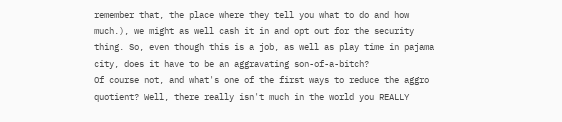remember that, the place where they tell you what to do and how much.), we might as well cash it in and opt out for the security thing. So, even though this is a job, as well as play time in pajama city, does it have to be an aggravating son-of-a-bitch?
Of course not, and what's one of the first ways to reduce the aggro quotient? Well, there really isn't much in the world you REALLY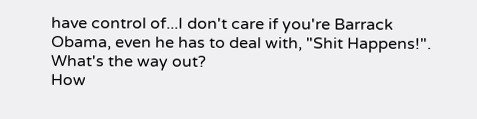have control of...I don't care if you're Barrack Obama, even he has to deal with, "Shit Happens!". What's the way out?
How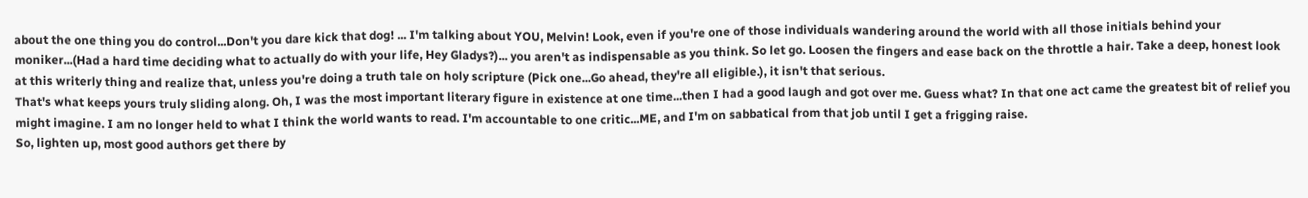about the one thing you do control...Don't you dare kick that dog! ... I'm talking about YOU, Melvin! Look, even if you're one of those individuals wandering around the world with all those initials behind your moniker...(Had a hard time deciding what to actually do with your life, Hey Gladys?)... you aren't as indispensable as you think. So let go. Loosen the fingers and ease back on the throttle a hair. Take a deep, honest look at this writerly thing and realize that, unless you're doing a truth tale on holy scripture (Pick one...Go ahead, they're all eligible.), it isn't that serious.
That's what keeps yours truly sliding along. Oh, I was the most important literary figure in existence at one time...then I had a good laugh and got over me. Guess what? In that one act came the greatest bit of relief you might imagine. I am no longer held to what I think the world wants to read. I'm accountable to one critic...ME, and I'm on sabbatical from that job until I get a frigging raise.
So, lighten up, most good authors get there by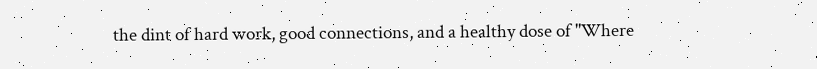the dint of hard work, good connections, and a healthy dose of "Where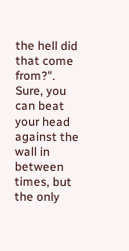the hell did that come from?". Sure, you can beat your head against the wall in between times, but the only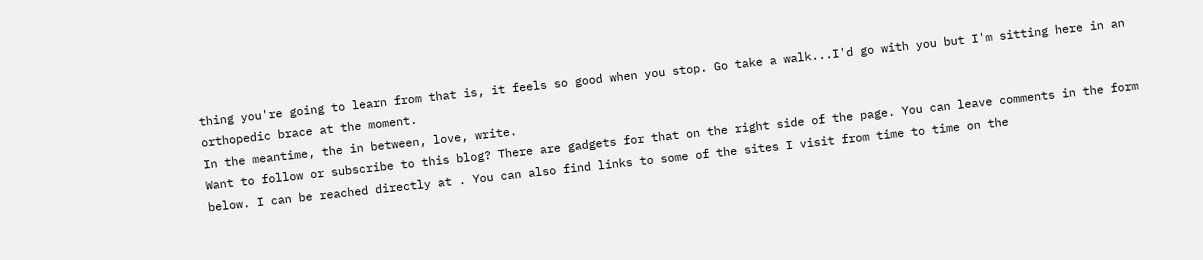thing you're going to learn from that is, it feels so good when you stop. Go take a walk...I'd go with you but I'm sitting here in an orthopedic brace at the moment.
In the meantime, the in between, love, write.
Want to follow or subscribe to this blog? There are gadgets for that on the right side of the page. You can leave comments in the form below. I can be reached directly at . You can also find links to some of the sites I visit from time to time on the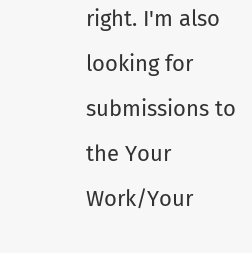right. I'm also looking for submissions to the Your Work/Your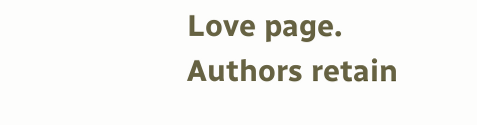Love page. Authors retain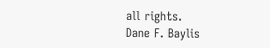all rights.
Dane F. Baylis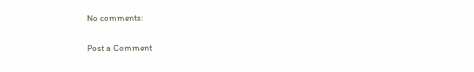No comments:

Post a Comment